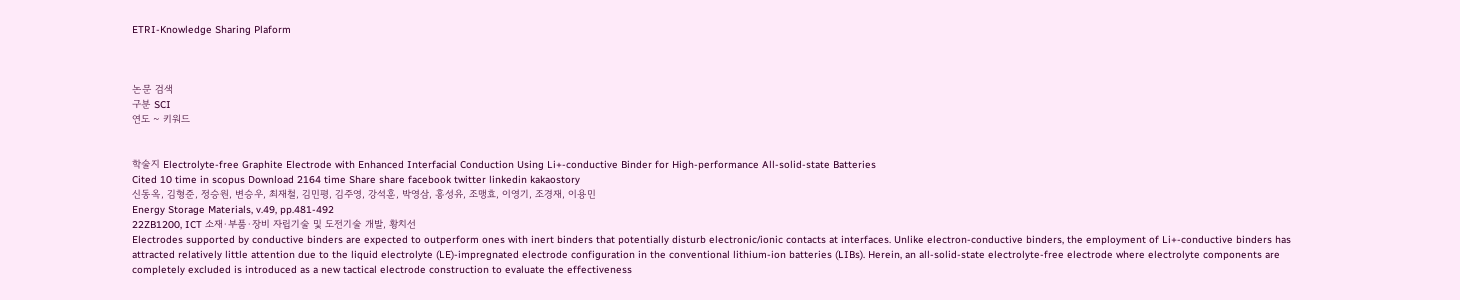ETRI-Knowledge Sharing Plaform



논문 검색
구분 SCI
연도 ~ 키워드


학술지 Electrolyte-free Graphite Electrode with Enhanced Interfacial Conduction Using Li+-conductive Binder for High-performance All-solid-state Batteries
Cited 10 time in scopus Download 2164 time Share share facebook twitter linkedin kakaostory
신동옥, 김형준, 정승원, 변승우, 최재철, 김민평, 김주영, 강석훈, 박영삼, 홍성유, 조맹효, 이영기, 조경재, 이용민
Energy Storage Materials, v.49, pp.481-492
22ZB1200, ICT 소재·부품·장비 자립기술 및 도전기술 개발, 황치선
Electrodes supported by conductive binders are expected to outperform ones with inert binders that potentially disturb electronic/ionic contacts at interfaces. Unlike electron-conductive binders, the employment of Li+-conductive binders has attracted relatively little attention due to the liquid electrolyte (LE)-impregnated electrode configuration in the conventional lithium-ion batteries (LIBs). Herein, an all-solid-state electrolyte-free electrode where electrolyte components are completely excluded is introduced as a new tactical electrode construction to evaluate the effectiveness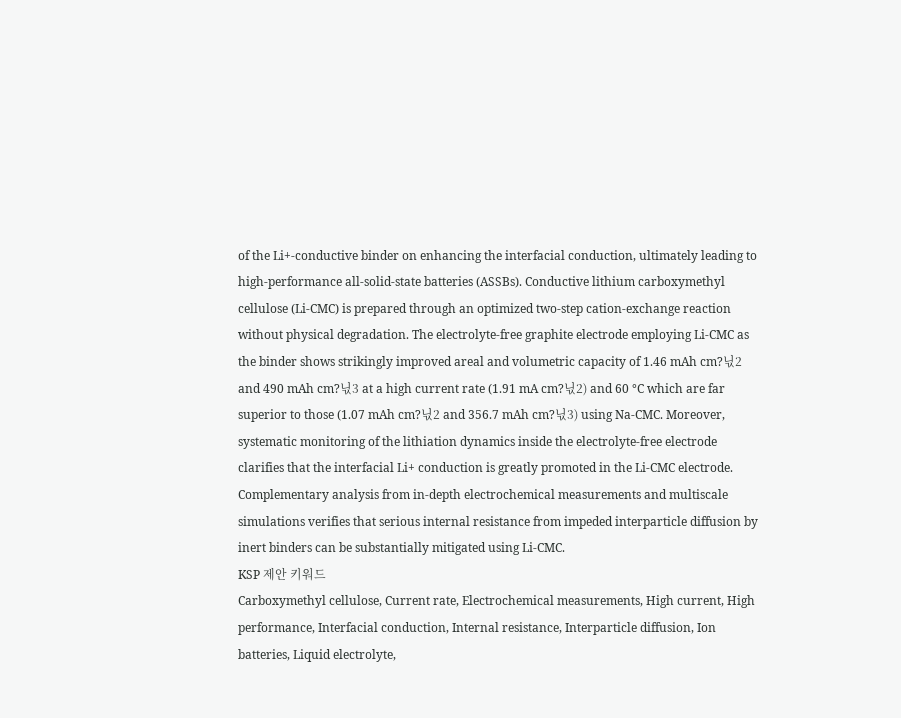of the Li+-conductive binder on enhancing the interfacial conduction, ultimately leading to high-performance all-solid-state batteries (ASSBs). Conductive lithium carboxymethyl cellulose (Li-CMC) is prepared through an optimized two-step cation-exchange reaction without physical degradation. The electrolyte-free graphite electrode employing Li-CMC as the binder shows strikingly improved areal and volumetric capacity of 1.46 mAh cm?닋2 and 490 mAh cm?닋3 at a high current rate (1.91 mA cm?닋2) and 60 °C which are far superior to those (1.07 mAh cm?닋2 and 356.7 mAh cm?닋3) using Na-CMC. Moreover, systematic monitoring of the lithiation dynamics inside the electrolyte-free electrode clarifies that the interfacial Li+ conduction is greatly promoted in the Li-CMC electrode. Complementary analysis from in-depth electrochemical measurements and multiscale simulations verifies that serious internal resistance from impeded interparticle diffusion by inert binders can be substantially mitigated using Li-CMC.
KSP 제안 키워드
Carboxymethyl cellulose, Current rate, Electrochemical measurements, High current, High performance, Interfacial conduction, Internal resistance, Interparticle diffusion, Ion batteries, Liquid electrolyte,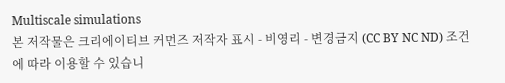Multiscale simulations
본 저작물은 크리에이티브 커먼즈 저작자 표시 - 비영리 - 변경금지 (CC BY NC ND) 조건에 따라 이용할 수 있습니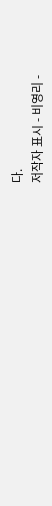다.
저작자 표시 - 비영리 -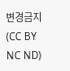변경금지 (CC BY NC ND)